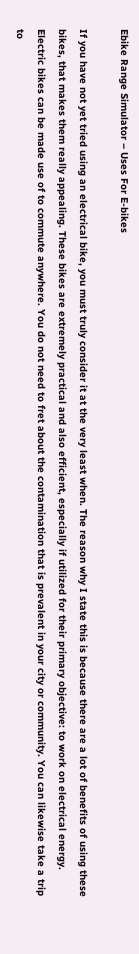Ebike Range Simulator – Uses For E-bikes

If you have not yet tried using an electrical bike, you must truly consider it at the very least when. The reason why I state this is because there are a lot of benefits of using these bikes, that makes them really appealing. These bikes are extremely practical and also efficient, especially if utilized for their primary objective: to work on electrical energy.
Electric bikes can be made use of to commute anywhere. You do not need to fret about the contamination that is prevalent in your city or community. You can likewise take a trip to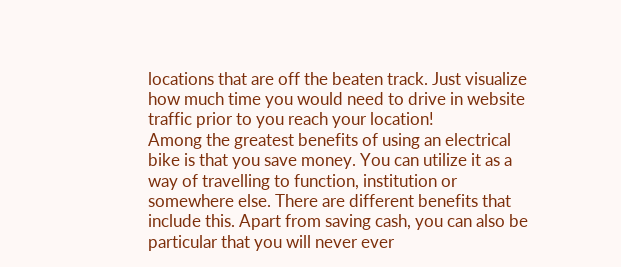locations that are off the beaten track. Just visualize how much time you would need to drive in website traffic prior to you reach your location!
Among the greatest benefits of using an electrical bike is that you save money. You can utilize it as a way of travelling to function, institution or somewhere else. There are different benefits that include this. Apart from saving cash, you can also be particular that you will never ever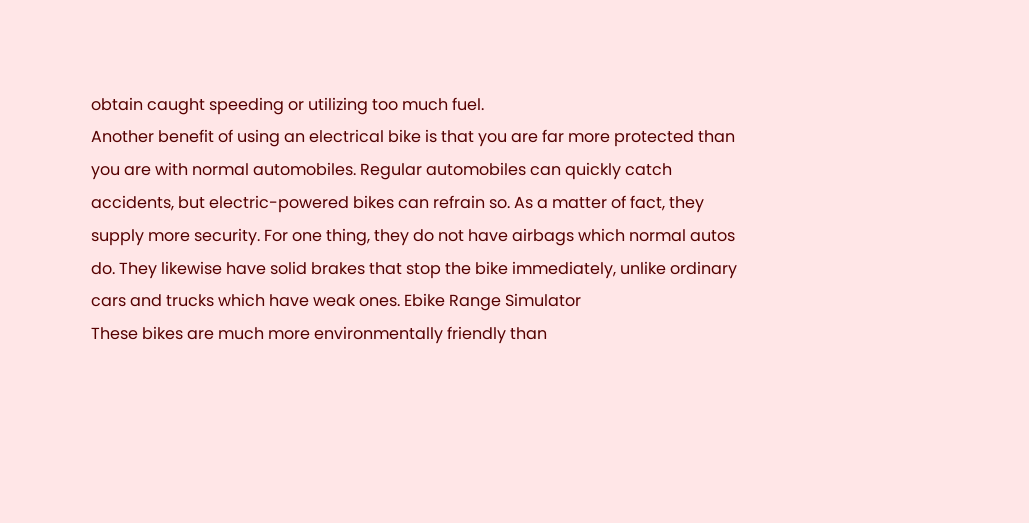obtain caught speeding or utilizing too much fuel.
Another benefit of using an electrical bike is that you are far more protected than you are with normal automobiles. Regular automobiles can quickly catch accidents, but electric-powered bikes can refrain so. As a matter of fact, they supply more security. For one thing, they do not have airbags which normal autos do. They likewise have solid brakes that stop the bike immediately, unlike ordinary cars and trucks which have weak ones. Ebike Range Simulator
These bikes are much more environmentally friendly than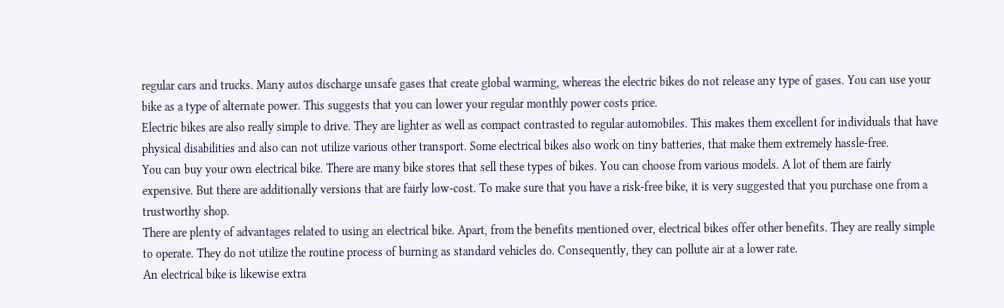regular cars and trucks. Many autos discharge unsafe gases that create global warming, whereas the electric bikes do not release any type of gases. You can use your bike as a type of alternate power. This suggests that you can lower your regular monthly power costs price.
Electric bikes are also really simple to drive. They are lighter as well as compact contrasted to regular automobiles. This makes them excellent for individuals that have physical disabilities and also can not utilize various other transport. Some electrical bikes also work on tiny batteries, that make them extremely hassle-free.
You can buy your own electrical bike. There are many bike stores that sell these types of bikes. You can choose from various models. A lot of them are fairly expensive. But there are additionally versions that are fairly low-cost. To make sure that you have a risk-free bike, it is very suggested that you purchase one from a trustworthy shop.
There are plenty of advantages related to using an electrical bike. Apart, from the benefits mentioned over, electrical bikes offer other benefits. They are really simple to operate. They do not utilize the routine process of burning as standard vehicles do. Consequently, they can pollute air at a lower rate.
An electrical bike is likewise extra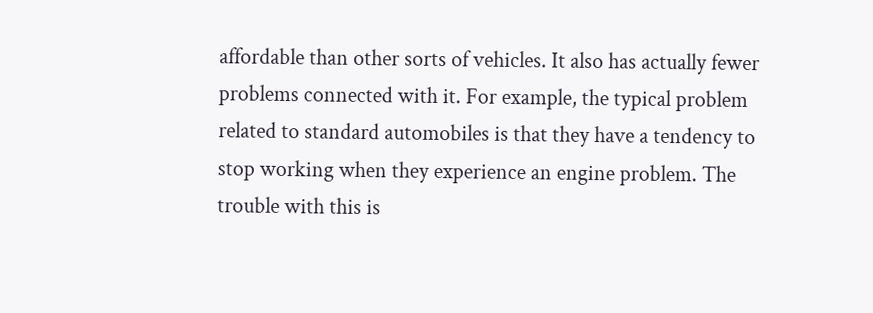affordable than other sorts of vehicles. It also has actually fewer problems connected with it. For example, the typical problem related to standard automobiles is that they have a tendency to stop working when they experience an engine problem. The trouble with this is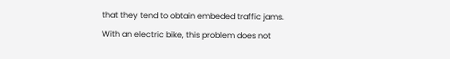that they tend to obtain embeded traffic jams. With an electric bike, this problem does not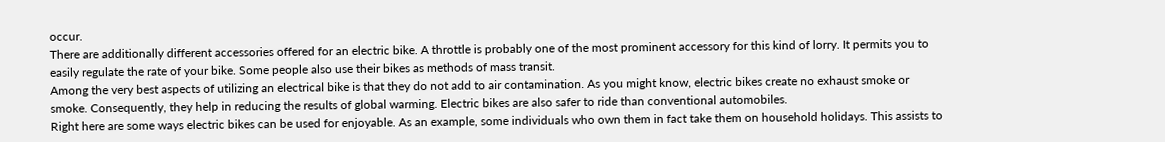occur.
There are additionally different accessories offered for an electric bike. A throttle is probably one of the most prominent accessory for this kind of lorry. It permits you to easily regulate the rate of your bike. Some people also use their bikes as methods of mass transit.
Among the very best aspects of utilizing an electrical bike is that they do not add to air contamination. As you might know, electric bikes create no exhaust smoke or smoke. Consequently, they help in reducing the results of global warming. Electric bikes are also safer to ride than conventional automobiles.
Right here are some ways electric bikes can be used for enjoyable. As an example, some individuals who own them in fact take them on household holidays. This assists to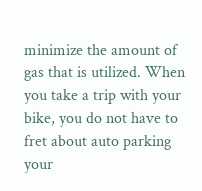minimize the amount of gas that is utilized. When you take a trip with your bike, you do not have to fret about auto parking your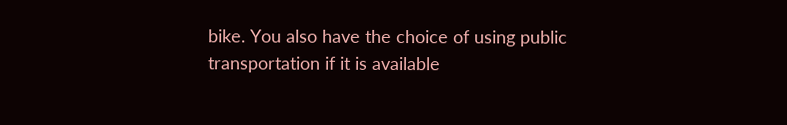bike. You also have the choice of using public transportation if it is available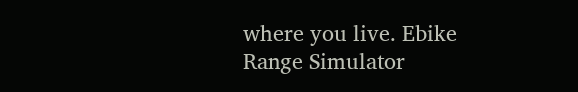where you live. Ebike Range Simulator